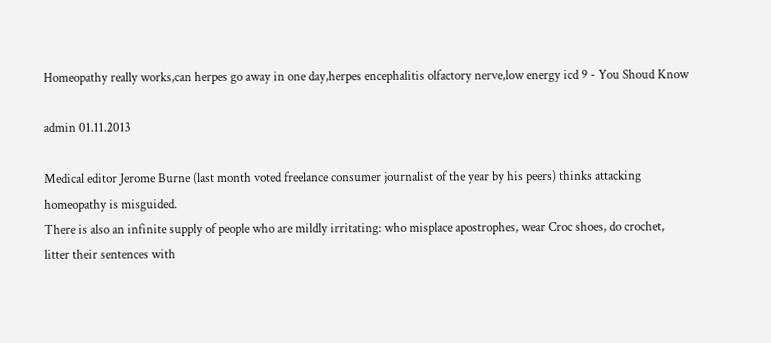Homeopathy really works,can herpes go away in one day,herpes encephalitis olfactory nerve,low energy icd 9 - You Shoud Know

admin 01.11.2013

Medical editor Jerome Burne (last month voted freelance consumer journalist of the year by his peers) thinks attacking homeopathy is misguided.
There is also an infinite supply of people who are mildly irritating: who misplace apostrophes, wear Croc shoes, do crochet, litter their sentences with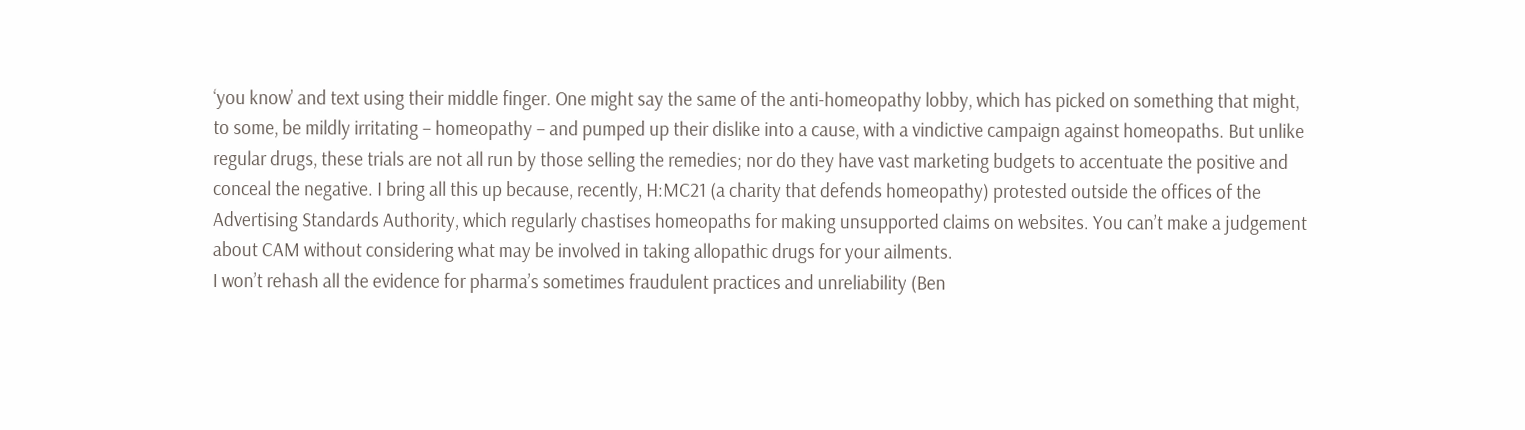‘you know’ and text using their middle finger. One might say the same of the anti-homeopathy lobby, which has picked on something that might, to some, be mildly irritating – homeopathy – and pumped up their dislike into a cause, with a vindictive campaign against homeopaths. But unlike regular drugs, these trials are not all run by those selling the remedies; nor do they have vast marketing budgets to accentuate the positive and conceal the negative. I bring all this up because, recently, H:MC21 (a charity that defends homeopathy) protested outside the offices of the Advertising Standards Authority, which regularly chastises homeopaths for making unsupported claims on websites. You can’t make a judgement about CAM without considering what may be involved in taking allopathic drugs for your ailments.
I won’t rehash all the evidence for pharma’s sometimes fraudulent practices and unreliability (Ben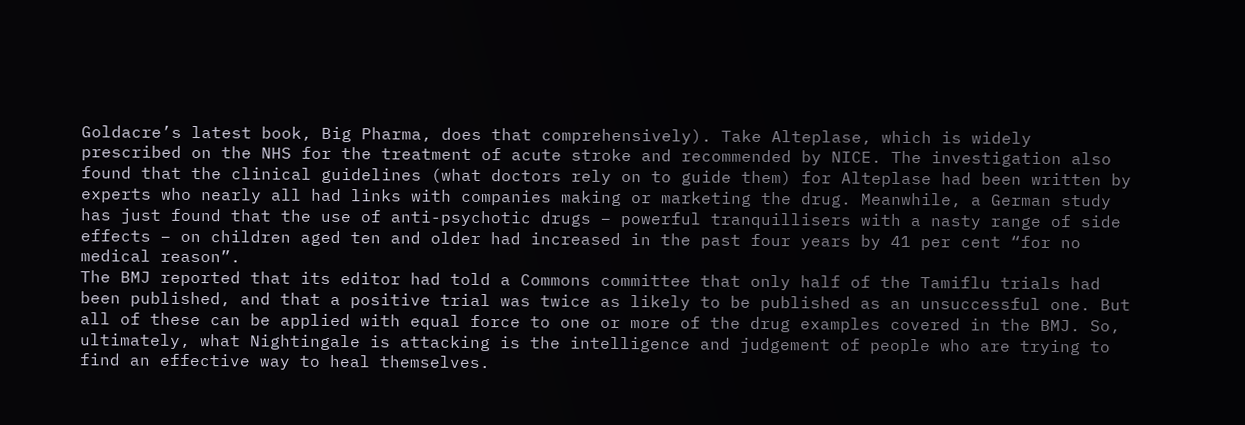Goldacre’s latest book, Big Pharma, does that comprehensively). Take Alteplase, which is widely prescribed on the NHS for the treatment of acute stroke and recommended by NICE. The investigation also found that the clinical guidelines (what doctors rely on to guide them) for Alteplase had been written by experts who nearly all had links with companies making or marketing the drug. Meanwhile, a German study has just found that the use of anti-psychotic drugs – powerful tranquillisers with a nasty range of side effects – on children aged ten and older had increased in the past four years by 41 per cent “for no medical reason”.
The BMJ reported that its editor had told a Commons committee that only half of the Tamiflu trials had been published, and that a positive trial was twice as likely to be published as an unsuccessful one. But all of these can be applied with equal force to one or more of the drug examples covered in the BMJ. So, ultimately, what Nightingale is attacking is the intelligence and judgement of people who are trying to find an effective way to heal themselves.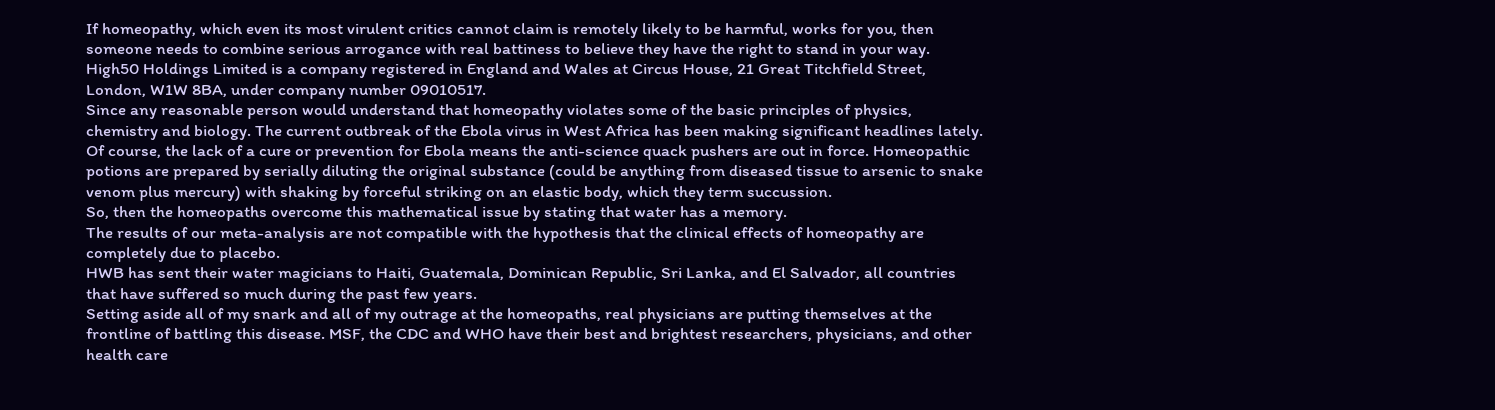If homeopathy, which even its most virulent critics cannot claim is remotely likely to be harmful, works for you, then someone needs to combine serious arrogance with real battiness to believe they have the right to stand in your way. High50 Holdings Limited is a company registered in England and Wales at Circus House, 21 Great Titchfield Street, London, W1W 8BA, under company number 09010517.
Since any reasonable person would understand that homeopathy violates some of the basic principles of physics, chemistry and biology. The current outbreak of the Ebola virus in West Africa has been making significant headlines lately. Of course, the lack of a cure or prevention for Ebola means the anti-science quack pushers are out in force. Homeopathic potions are prepared by serially diluting the original substance (could be anything from diseased tissue to arsenic to snake venom plus mercury) with shaking by forceful striking on an elastic body, which they term succussion.
So, then the homeopaths overcome this mathematical issue by stating that water has a memory.
The results of our meta-analysis are not compatible with the hypothesis that the clinical effects of homeopathy are completely due to placebo.
HWB has sent their water magicians to Haiti, Guatemala, Dominican Republic, Sri Lanka, and El Salvador, all countries that have suffered so much during the past few years.
Setting aside all of my snark and all of my outrage at the homeopaths, real physicians are putting themselves at the frontline of battling this disease. MSF, the CDC and WHO have their best and brightest researchers, physicians, and other health care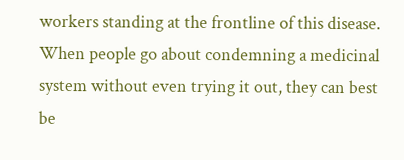workers standing at the frontline of this disease. When people go about condemning a medicinal system without even trying it out, they can best be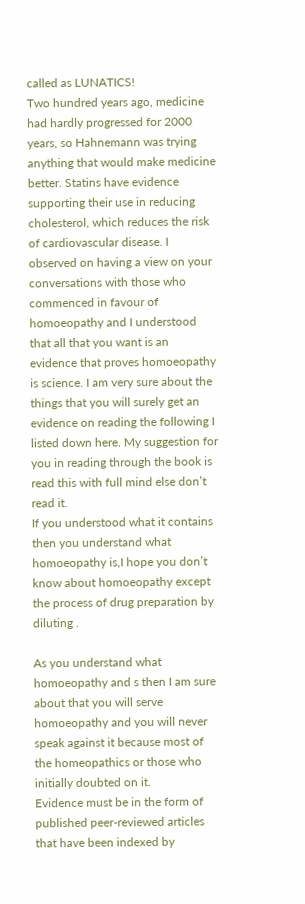called as LUNATICS!
Two hundred years ago, medicine had hardly progressed for 2000 years, so Hahnemann was trying anything that would make medicine better. Statins have evidence supporting their use in reducing cholesterol, which reduces the risk of cardiovascular disease. I observed on having a view on your conversations with those who commenced in favour of homoeopathy and I understood that all that you want is an evidence that proves homoeopathy is science. I am very sure about the things that you will surely get an evidence on reading the following I listed down here. My suggestion for you in reading through the book is read this with full mind else don’t read it.
If you understood what it contains then you understand what homoeopathy is,I hope you don’t know about homoeopathy except the process of drug preparation by diluting .

As you understand what homoeopathy and s then I am sure about that you will serve homoeopathy and you will never speak against it because most of the homeopathics or those who initially doubted on it.
Evidence must be in the form of published peer-reviewed articles that have been indexed by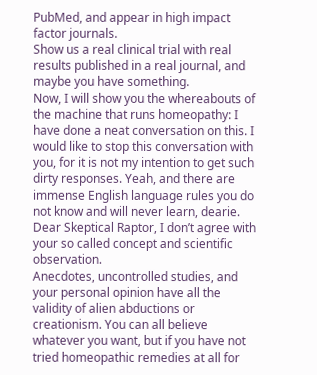PubMed, and appear in high impact factor journals.
Show us a real clinical trial with real results published in a real journal, and maybe you have something.
Now, I will show you the whereabouts of the machine that runs homeopathy: I have done a neat conversation on this. I would like to stop this conversation with you, for it is not my intention to get such dirty responses. Yeah, and there are immense English language rules you do not know and will never learn, dearie. Dear Skeptical Raptor, I don’t agree with your so called concept and scientific observation.
Anecdotes, uncontrolled studies, and your personal opinion have all the validity of alien abductions or creationism. You can all believe whatever you want, but if you have not tried homeopathic remedies at all for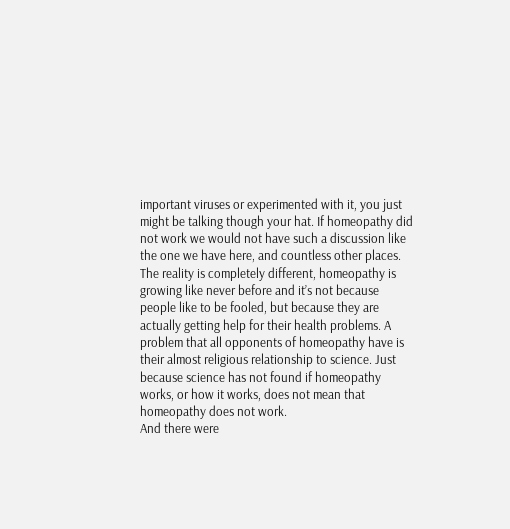important viruses or experimented with it, you just might be talking though your hat. If homeopathy did not work we would not have such a discussion like the one we have here, and countless other places. The reality is completely different, homeopathy is growing like never before and it’s not because people like to be fooled, but because they are actually getting help for their health problems. A problem that all opponents of homeopathy have is their almost religious relationship to science. Just because science has not found if homeopathy works, or how it works, does not mean that homeopathy does not work.
And there were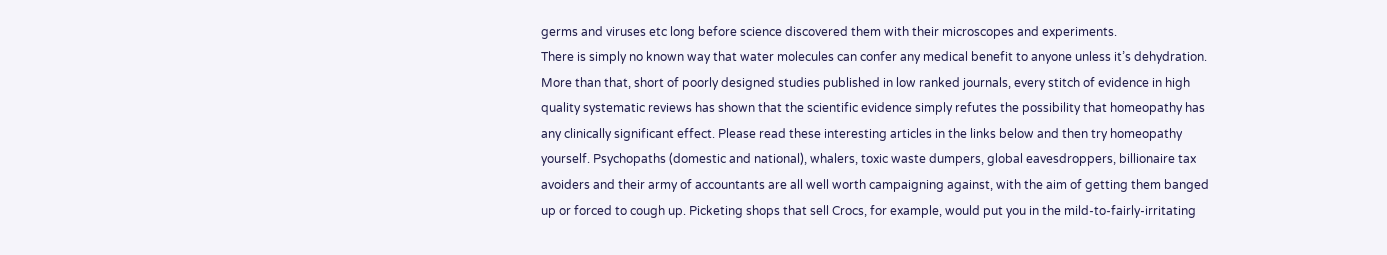germs and viruses etc long before science discovered them with their microscopes and experiments.
There is simply no known way that water molecules can confer any medical benefit to anyone unless it’s dehydration.
More than that, short of poorly designed studies published in low ranked journals, every stitch of evidence in high quality systematic reviews has shown that the scientific evidence simply refutes the possibility that homeopathy has any clinically significant effect. Please read these interesting articles in the links below and then try homeopathy yourself. Psychopaths (domestic and national), whalers, toxic waste dumpers, global eavesdroppers, billionaire tax avoiders and their army of accountants are all well worth campaigning against, with the aim of getting them banged up or forced to cough up. Picketing shops that sell Crocs, for example, would put you in the mild-to-fairly-irritating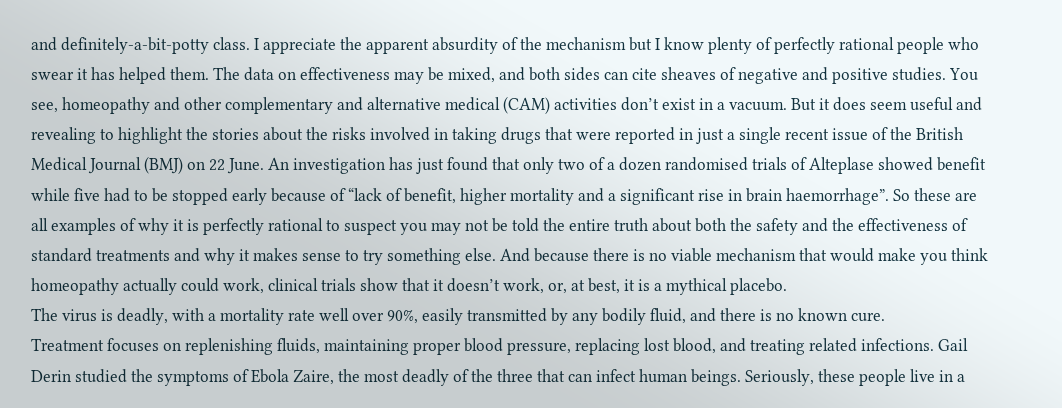and definitely-a-bit-potty class. I appreciate the apparent absurdity of the mechanism but I know plenty of perfectly rational people who swear it has helped them. The data on effectiveness may be mixed, and both sides can cite sheaves of negative and positive studies. You see, homeopathy and other complementary and alternative medical (CAM) activities don’t exist in a vacuum. But it does seem useful and revealing to highlight the stories about the risks involved in taking drugs that were reported in just a single recent issue of the British Medical Journal (BMJ) on 22 June. An investigation has just found that only two of a dozen randomised trials of Alteplase showed benefit while five had to be stopped early because of “lack of benefit, higher mortality and a significant rise in brain haemorrhage”. So these are all examples of why it is perfectly rational to suspect you may not be told the entire truth about both the safety and the effectiveness of standard treatments and why it makes sense to try something else. And because there is no viable mechanism that would make you think homeopathy actually could work, clinical trials show that it doesn’t work, or, at best, it is a mythical placebo.
The virus is deadly, with a mortality rate well over 90%, easily transmitted by any bodily fluid, and there is no known cure.
Treatment focuses on replenishing fluids, maintaining proper blood pressure, replacing lost blood, and treating related infections. Gail Derin studied the symptoms of Ebola Zaire, the most deadly of the three that can infect human beings. Seriously, these people live in a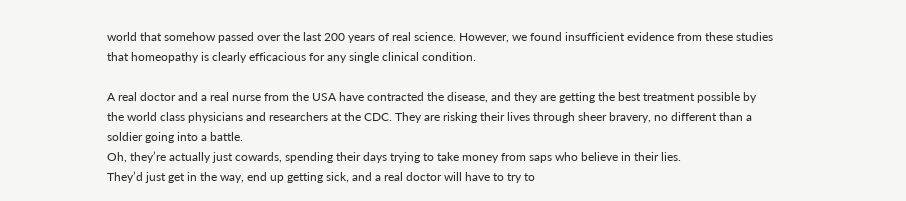world that somehow passed over the last 200 years of real science. However, we found insufficient evidence from these studies that homeopathy is clearly efficacious for any single clinical condition.

A real doctor and a real nurse from the USA have contracted the disease, and they are getting the best treatment possible by the world class physicians and researchers at the CDC. They are risking their lives through sheer bravery, no different than a soldier going into a battle.
Oh, they’re actually just cowards, spending their days trying to take money from saps who believe in their lies.
They’d just get in the way, end up getting sick, and a real doctor will have to try to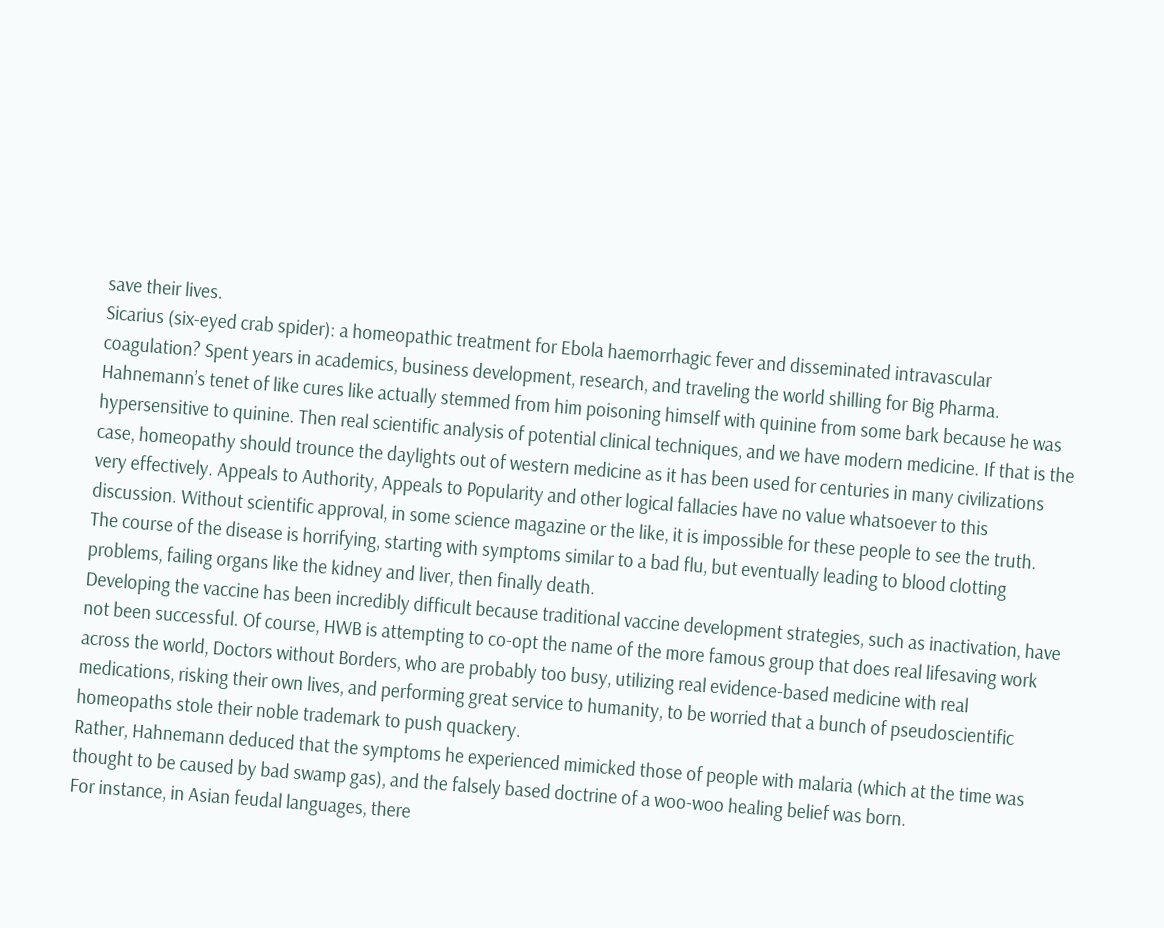save their lives.
Sicarius (six-eyed crab spider): a homeopathic treatment for Ebola haemorrhagic fever and disseminated intravascular coagulation? Spent years in academics, business development, research, and traveling the world shilling for Big Pharma. Hahnemann’s tenet of like cures like actually stemmed from him poisoning himself with quinine from some bark because he was hypersensitive to quinine. Then real scientific analysis of potential clinical techniques, and we have modern medicine. If that is the case, homeopathy should trounce the daylights out of western medicine as it has been used for centuries in many civilizations very effectively. Appeals to Authority, Appeals to Popularity and other logical fallacies have no value whatsoever to this discussion. Without scientific approval, in some science magazine or the like, it is impossible for these people to see the truth.
The course of the disease is horrifying, starting with symptoms similar to a bad flu, but eventually leading to blood clotting problems, failing organs like the kidney and liver, then finally death.
Developing the vaccine has been incredibly difficult because traditional vaccine development strategies, such as inactivation, have not been successful. Of course, HWB is attempting to co-opt the name of the more famous group that does real lifesaving work across the world, Doctors without Borders, who are probably too busy, utilizing real evidence-based medicine with real medications, risking their own lives, and performing great service to humanity, to be worried that a bunch of pseudoscientific homeopaths stole their noble trademark to push quackery.
Rather, Hahnemann deduced that the symptoms he experienced mimicked those of people with malaria (which at the time was thought to be caused by bad swamp gas), and the falsely based doctrine of a woo-woo healing belief was born.
For instance, in Asian feudal languages, there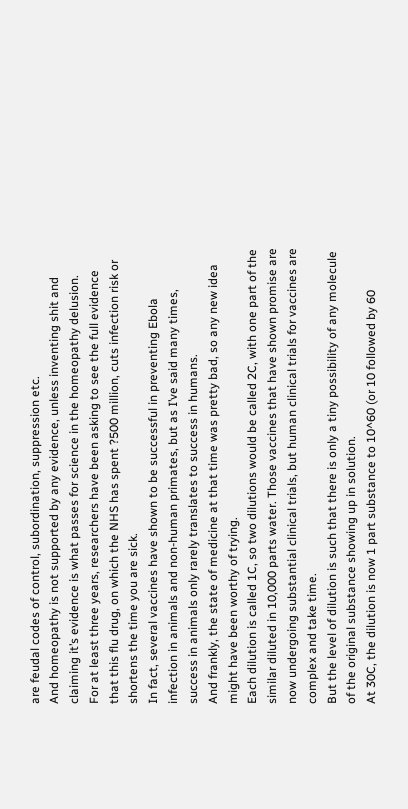are feudal codes of control, subordination, suppression etc.
And homeopathy is not supported by any evidence, unless inventing shit and claiming it’s evidence is what passes for science in the homeopathy delusion.
For at least three years, researchers have been asking to see the full evidence that this flu drug, on which the NHS has spent ?500 million, cuts infection risk or shortens the time you are sick.
In fact, several vaccines have shown to be successful in preventing Ebola infection in animals and non-human primates, but as I’ve said many times, success in animals only rarely translates to success in humans.
And frankly, the state of medicine at that time was pretty bad, so any new idea might have been worthy of trying.
Each dilution is called 1C, so two dilutions would be called 2C, with one part of the similar diluted in 10,000 parts water. Those vaccines that have shown promise are now undergoing substantial clinical trials, but human clinical trials for vaccines are complex and take time.
But the level of dilution is such that there is only a tiny possibility of any molecule of the original substance showing up in solution.
At 30C, the dilution is now 1 part substance to 10^60 (or 10 followed by 60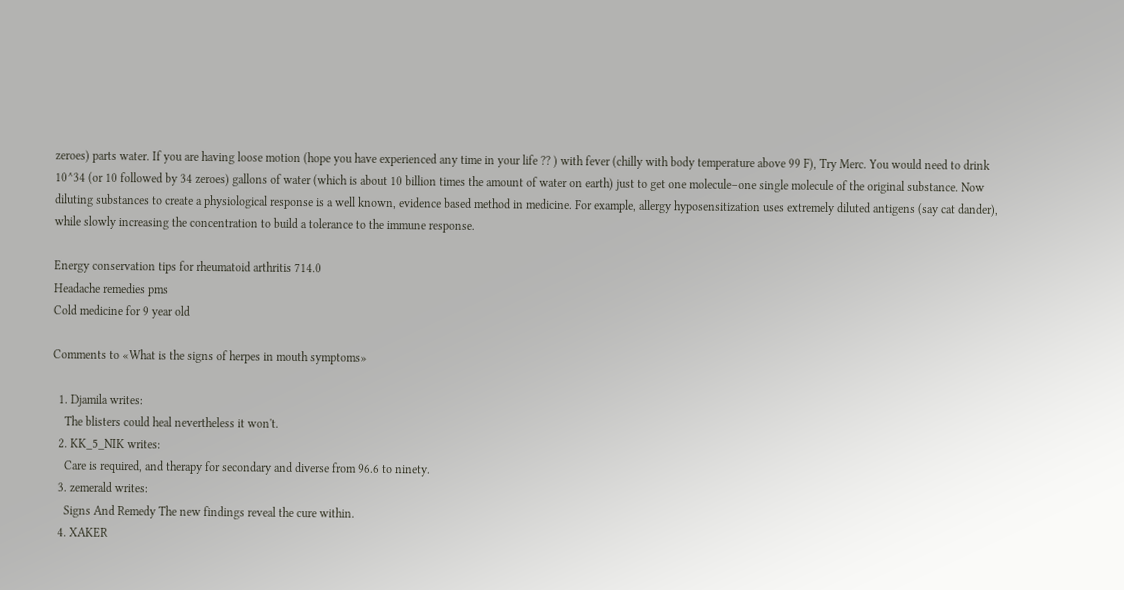zeroes) parts water. If you are having loose motion (hope you have experienced any time in your life ?? ) with fever (chilly with body temperature above 99 F), Try Merc. You would need to drink 10^34 (or 10 followed by 34 zeroes) gallons of water (which is about 10 billion times the amount of water on earth) just to get one molecule–one single molecule of the original substance. Now diluting substances to create a physiological response is a well known, evidence based method in medicine. For example, allergy hyposensitization uses extremely diluted antigens (say cat dander), while slowly increasing the concentration to build a tolerance to the immune response.

Energy conservation tips for rheumatoid arthritis 714.0
Headache remedies pms
Cold medicine for 9 year old

Comments to «What is the signs of herpes in mouth symptoms»

  1. Djamila writes:
    The blisters could heal nevertheless it won't.
  2. KK_5_NIK writes:
    Care is required, and therapy for secondary and diverse from 96.6 to ninety.
  3. zemerald writes:
    Signs And Remedy The new findings reveal the cure within.
  4. XAKER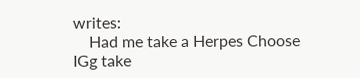writes:
    Had me take a Herpes Choose IGg take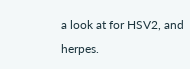a look at for HSV2, and herpes.